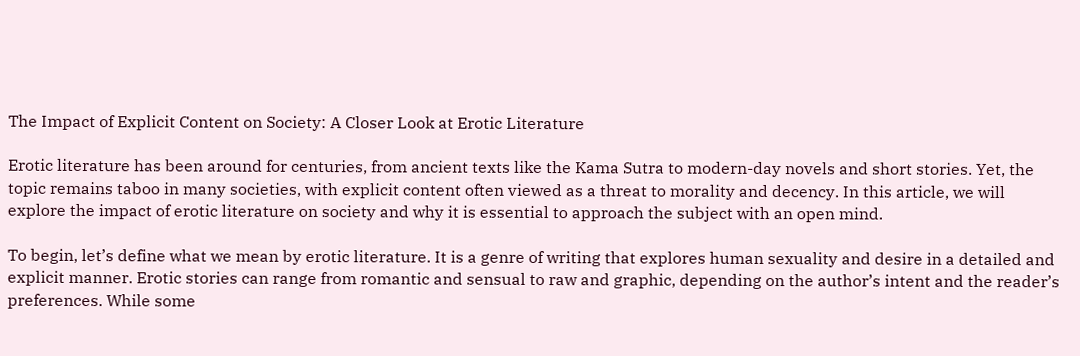The Impact of Explicit Content on Society: A Closer Look at Erotic Literature

Erotic literature has been around for centuries, from ancient texts like the Kama Sutra to modern-day novels and short stories. Yet, the topic remains taboo in many societies, with explicit content often viewed as a threat to morality and decency. In this article, we will explore the impact of erotic literature on society and why it is essential to approach the subject with an open mind.

To begin, let’s define what we mean by erotic literature. It is a genre of writing that explores human sexuality and desire in a detailed and explicit manner. Erotic stories can range from romantic and sensual to raw and graphic, depending on the author’s intent and the reader’s preferences. While some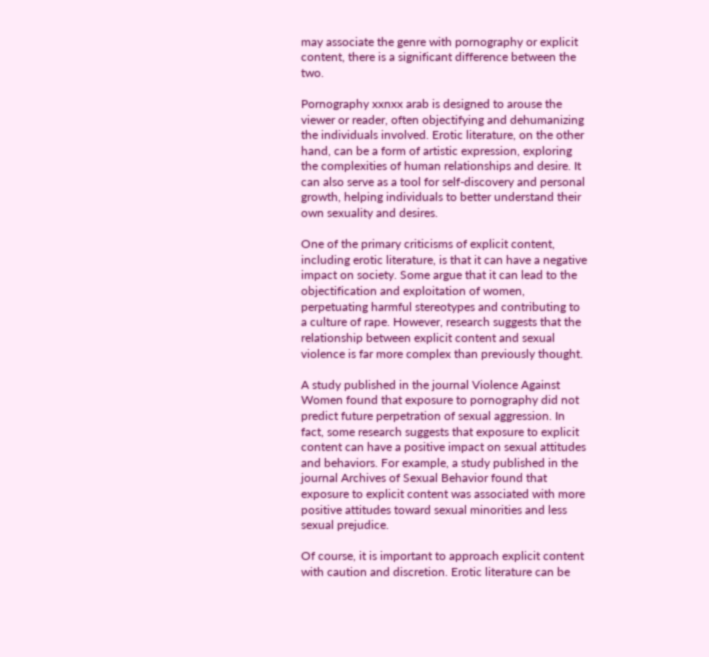may associate the genre with pornography or explicit content, there is a significant difference between the two.

Pornography xxnxx arab is designed to arouse the viewer or reader, often objectifying and dehumanizing the individuals involved. Erotic literature, on the other hand, can be a form of artistic expression, exploring the complexities of human relationships and desire. It can also serve as a tool for self-discovery and personal growth, helping individuals to better understand their own sexuality and desires.

One of the primary criticisms of explicit content, including erotic literature, is that it can have a negative impact on society. Some argue that it can lead to the objectification and exploitation of women, perpetuating harmful stereotypes and contributing to a culture of rape. However, research suggests that the relationship between explicit content and sexual violence is far more complex than previously thought.

A study published in the journal Violence Against Women found that exposure to pornography did not predict future perpetration of sexual aggression. In fact, some research suggests that exposure to explicit content can have a positive impact on sexual attitudes and behaviors. For example, a study published in the journal Archives of Sexual Behavior found that exposure to explicit content was associated with more positive attitudes toward sexual minorities and less sexual prejudice.

Of course, it is important to approach explicit content with caution and discretion. Erotic literature can be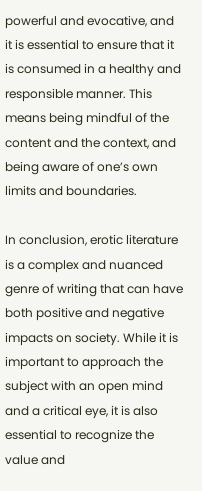powerful and evocative, and it is essential to ensure that it is consumed in a healthy and responsible manner. This means being mindful of the content and the context, and being aware of one’s own limits and boundaries.

In conclusion, erotic literature is a complex and nuanced genre of writing that can have both positive and negative impacts on society. While it is important to approach the subject with an open mind and a critical eye, it is also essential to recognize the value and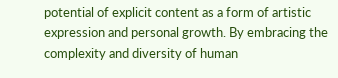potential of explicit content as a form of artistic expression and personal growth. By embracing the complexity and diversity of human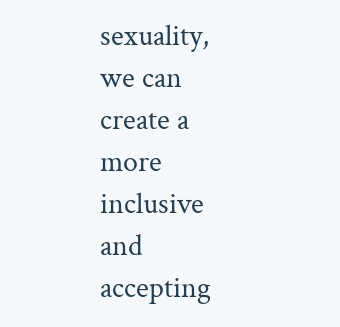sexuality, we can create a more inclusive and accepting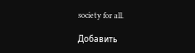society for all.

Добавить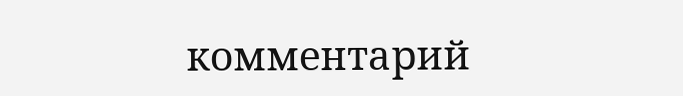комментарий